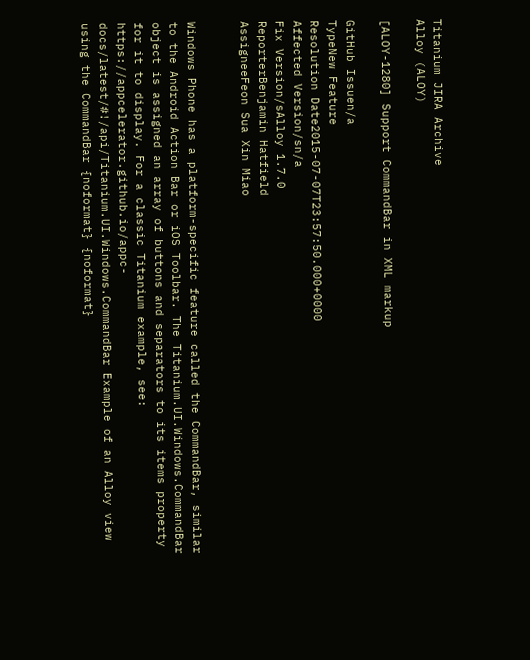Titanium JIRA Archive
Alloy (ALOY)

[ALOY-1280] Support CommandBar in XML markup

GitHub Issuen/a
TypeNew Feature
Resolution Date2015-07-07T23:57:50.000+0000
Affected Version/sn/a
Fix Version/sAlloy 1.7.0
ReporterBenjamin Hatfield
AssigneeFeon Sua Xin Miao


Windows Phone has a platform-specific feature called the CommandBar, similar to the Android Action Bar or iOS Toolbar. The Titanium.UI.Windows.CommandBar object is assigned an array of buttons and separators to its items property for it to display. For a classic Titanium example, see: https://appcelerator.github.io/appc-docs/latest/#!/api/Titanium.UI.Windows.CommandBar Example of an Alloy view using the CommandBar {noformat} {noformat}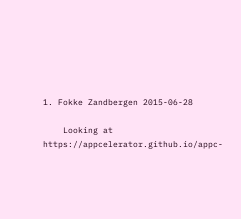1. Fokke Zandbergen 2015-06-28

    Looking at https://appcelerator.github.io/appc-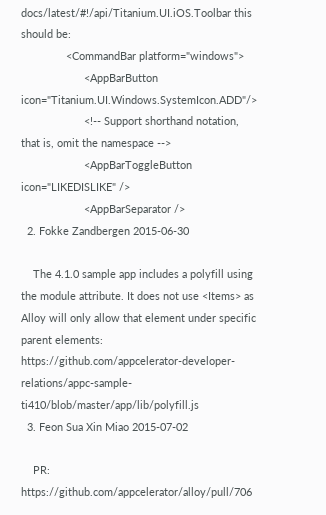docs/latest/#!/api/Titanium.UI.iOS.Toolbar this should be:
               <CommandBar platform="windows">
                     <AppBarButton icon="Titanium.UI.Windows.SystemIcon.ADD"/>
                     <!-- Support shorthand notation, that is, omit the namespace -->
                     <AppBarToggleButton icon="LIKEDISLIKE" />
                     <AppBarSeparator />
  2. Fokke Zandbergen 2015-06-30

    The 4.1.0 sample app includes a polyfill using the module attribute. It does not use <Items> as Alloy will only allow that element under specific parent elements: https://github.com/appcelerator-developer-relations/appc-sample-ti410/blob/master/app/lib/polyfill.js
  3. Feon Sua Xin Miao 2015-07-02

    PR: https://github.com/appcelerator/alloy/pull/706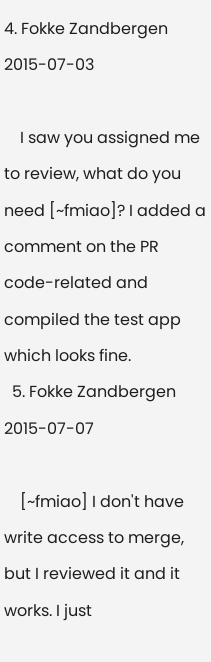4. Fokke Zandbergen 2015-07-03

    I saw you assigned me to review, what do you need [~fmiao]? I added a comment on the PR code-related and compiled the test app which looks fine.
  5. Fokke Zandbergen 2015-07-07

    [~fmiao] I don't have write access to merge, but I reviewed it and it works. I just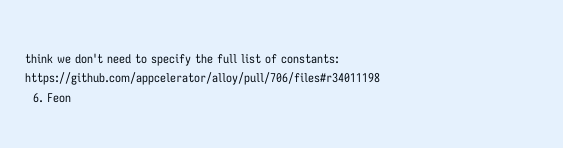think we don't need to specify the full list of constants: https://github.com/appcelerator/alloy/pull/706/files#r34011198
  6. Feon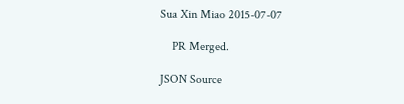Sua Xin Miao 2015-07-07

    PR Merged.

JSON Source